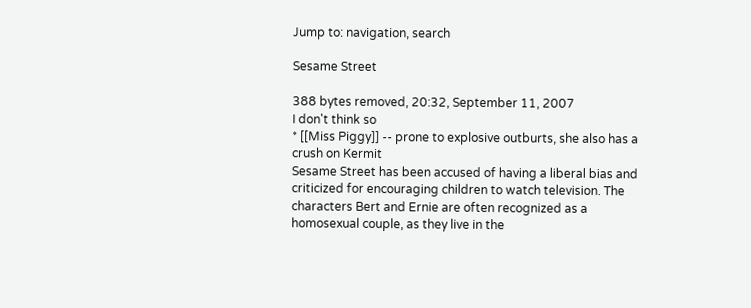Jump to: navigation, search

Sesame Street

388 bytes removed, 20:32, September 11, 2007
I don't think so
* [[Miss Piggy]] -- prone to explosive outburts, she also has a crush on Kermit
Sesame Street has been accused of having a liberal bias and criticized for encouraging children to watch television. The characters Bert and Ernie are often recognized as a homosexual couple, as they live in the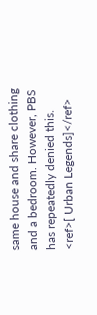same house and share clothing and a bedroom. However, PBS has repeatedly denied this. <ref>[ Urban Legends]</ref>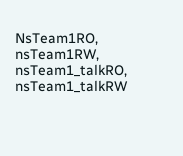NsTeam1RO, nsTeam1RW, nsTeam1_talkRO, nsTeam1_talkRW